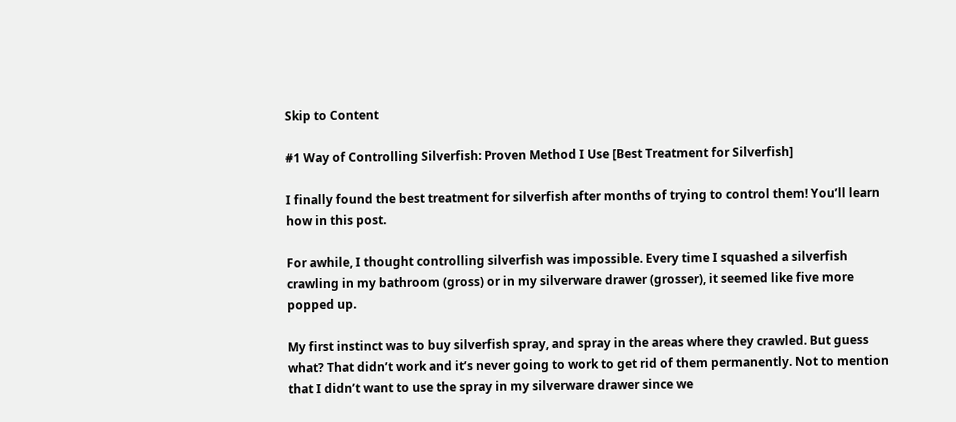Skip to Content

#1 Way of Controlling Silverfish: Proven Method I Use [Best Treatment for Silverfish]

I finally found the best treatment for silverfish after months of trying to control them! You’ll learn how in this post.

For awhile, I thought controlling silverfish was impossible. Every time I squashed a silverfish crawling in my bathroom (gross) or in my silverware drawer (grosser), it seemed like five more popped up.

My first instinct was to buy silverfish spray, and spray in the areas where they crawled. But guess what? That didn’t work and it’s never going to work to get rid of them permanently. Not to mention that I didn’t want to use the spray in my silverware drawer since we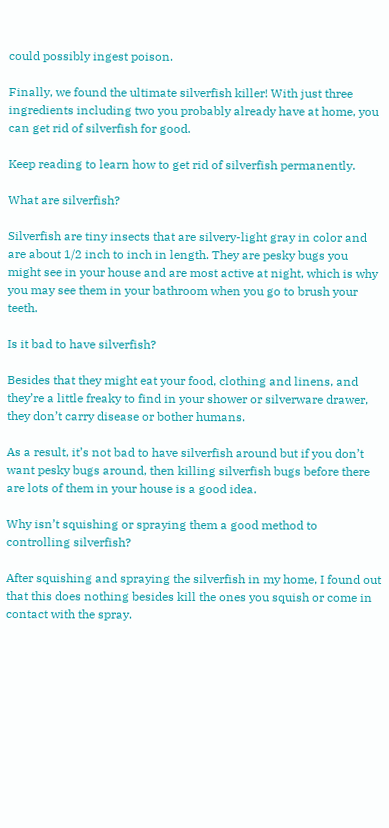could possibly ingest poison.

Finally, we found the ultimate silverfish killer! With just three ingredients including two you probably already have at home, you can get rid of silverfish for good.

Keep reading to learn how to get rid of silverfish permanently.

What are silverfish?

Silverfish are tiny insects that are silvery-light gray in color and are about 1/2 inch to inch in length. They are pesky bugs you might see in your house and are most active at night, which is why you may see them in your bathroom when you go to brush your teeth.

Is it bad to have silverfish?

Besides that they might eat your food, clothing and linens, and they’re a little freaky to find in your shower or silverware drawer, they don’t carry disease or bother humans.

As a result, it’s not bad to have silverfish around but if you don’t want pesky bugs around, then killing silverfish bugs before there are lots of them in your house is a good idea.

Why isn’t squishing or spraying them a good method to controlling silverfish?

After squishing and spraying the silverfish in my home, I found out that this does nothing besides kill the ones you squish or come in contact with the spray.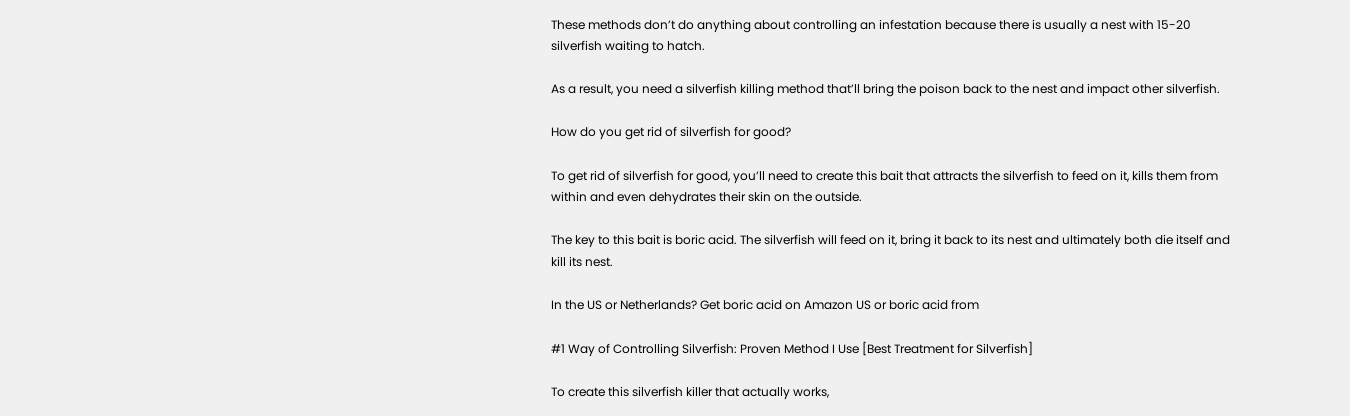These methods don’t do anything about controlling an infestation because there is usually a nest with 15-20 silverfish waiting to hatch.

As a result, you need a silverfish killing method that’ll bring the poison back to the nest and impact other silverfish.

How do you get rid of silverfish for good?

To get rid of silverfish for good, you’ll need to create this bait that attracts the silverfish to feed on it, kills them from within and even dehydrates their skin on the outside.

The key to this bait is boric acid. The silverfish will feed on it, bring it back to its nest and ultimately both die itself and kill its nest.

In the US or Netherlands? Get boric acid on Amazon US or boric acid from

#1 Way of Controlling Silverfish: Proven Method I Use [Best Treatment for Silverfish]

To create this silverfish killer that actually works,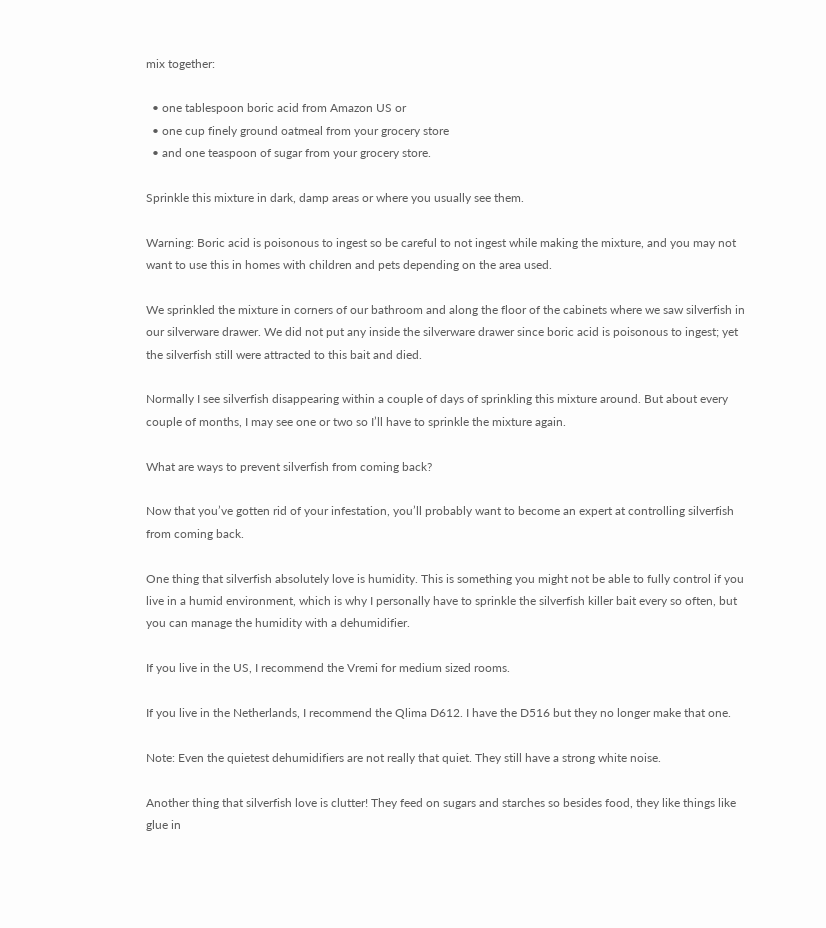mix together:

  • one tablespoon boric acid from Amazon US or
  • one cup finely ground oatmeal from your grocery store
  • and one teaspoon of sugar from your grocery store.

Sprinkle this mixture in dark, damp areas or where you usually see them.

Warning: Boric acid is poisonous to ingest so be careful to not ingest while making the mixture, and you may not want to use this in homes with children and pets depending on the area used.

We sprinkled the mixture in corners of our bathroom and along the floor of the cabinets where we saw silverfish in our silverware drawer. We did not put any inside the silverware drawer since boric acid is poisonous to ingest; yet the silverfish still were attracted to this bait and died.

Normally I see silverfish disappearing within a couple of days of sprinkling this mixture around. But about every couple of months, I may see one or two so I’ll have to sprinkle the mixture again.

What are ways to prevent silverfish from coming back?

Now that you’ve gotten rid of your infestation, you’ll probably want to become an expert at controlling silverfish from coming back.

One thing that silverfish absolutely love is humidity. This is something you might not be able to fully control if you live in a humid environment, which is why I personally have to sprinkle the silverfish killer bait every so often, but you can manage the humidity with a dehumidifier.

If you live in the US, I recommend the Vremi for medium sized rooms.

If you live in the Netherlands, I recommend the Qlima D612. I have the D516 but they no longer make that one.

Note: Even the quietest dehumidifiers are not really that quiet. They still have a strong white noise.

Another thing that silverfish love is clutter! They feed on sugars and starches so besides food, they like things like glue in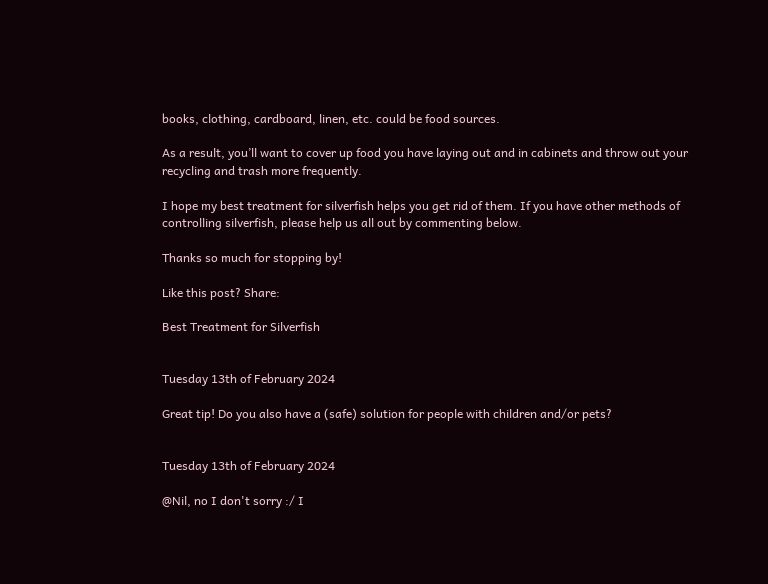books, clothing, cardboard, linen, etc. could be food sources.

As a result, you’ll want to cover up food you have laying out and in cabinets and throw out your recycling and trash more frequently.

I hope my best treatment for silverfish helps you get rid of them. If you have other methods of controlling silverfish, please help us all out by commenting below.

Thanks so much for stopping by!

Like this post? Share:

Best Treatment for Silverfish


Tuesday 13th of February 2024

Great tip! Do you also have a (safe) solution for people with children and/or pets?


Tuesday 13th of February 2024

@Nil, no I don't sorry :/ I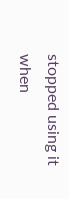stopped using it when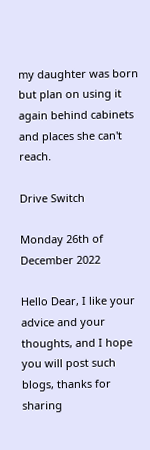my daughter was born but plan on using it again behind cabinets and places she can't reach.

Drive Switch

Monday 26th of December 2022

Hello Dear, I like your advice and your thoughts, and I hope you will post such blogs, thanks for sharing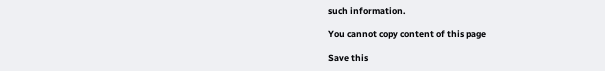such information.

You cannot copy content of this page

Save this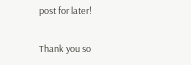post for later!

Thank you so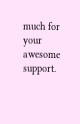much for your awesome support.